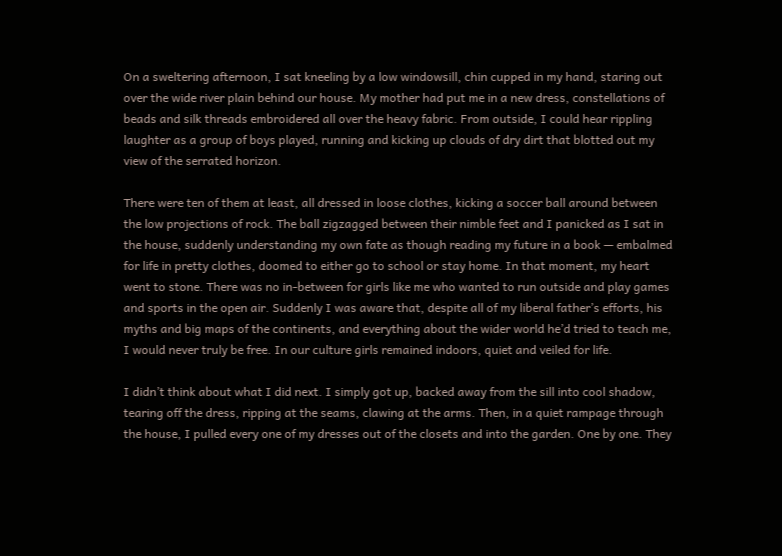On a sweltering afternoon, I sat kneeling by a low windowsill, chin cupped in my hand, staring out over the wide river plain behind our house. My mother had put me in a new dress, constellations of beads and silk threads embroidered all over the heavy fabric. From outside, I could hear rippling laughter as a group of boys played, running and kicking up clouds of dry dirt that blotted out my view of the serrated horizon.

There were ten of them at least, all dressed in loose clothes, kicking a soccer ball around between the low projections of rock. The ball zigzagged between their nimble feet and I panicked as I sat in the house, suddenly understanding my own fate as though reading my future in a book — embalmed for life in pretty clothes, doomed to either go to school or stay home. In that moment, my heart went to stone. There was no in-between for girls like me who wanted to run outside and play games and sports in the open air. Suddenly I was aware that, despite all of my liberal father’s efforts, his myths and big maps of the continents, and everything about the wider world he’d tried to teach me, I would never truly be free. In our culture girls remained indoors, quiet and veiled for life.

I didn’t think about what I did next. I simply got up, backed away from the sill into cool shadow, tearing off the dress, ripping at the seams, clawing at the arms. Then, in a quiet rampage through the house, I pulled every one of my dresses out of the closets and into the garden. One by one. They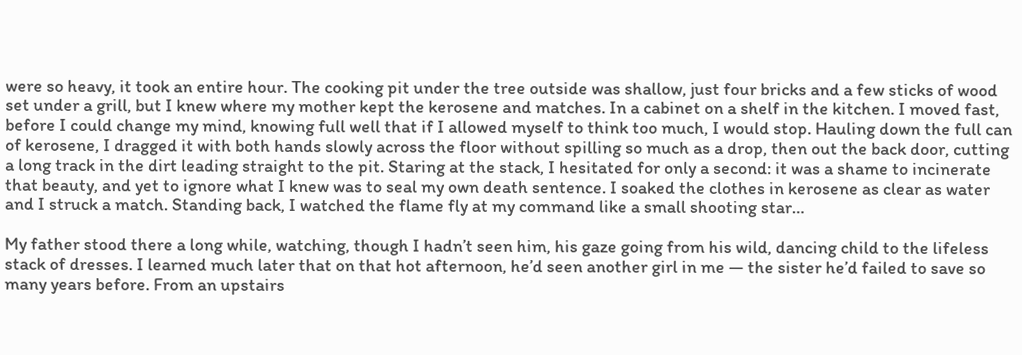were so heavy, it took an entire hour. The cooking pit under the tree outside was shallow, just four bricks and a few sticks of wood set under a grill, but I knew where my mother kept the kerosene and matches. In a cabinet on a shelf in the kitchen. I moved fast, before I could change my mind, knowing full well that if I allowed myself to think too much, I would stop. Hauling down the full can of kerosene, I dragged it with both hands slowly across the floor without spilling so much as a drop, then out the back door, cutting a long track in the dirt leading straight to the pit. Staring at the stack, I hesitated for only a second: it was a shame to incinerate that beauty, and yet to ignore what I knew was to seal my own death sentence. I soaked the clothes in kerosene as clear as water and I struck a match. Standing back, I watched the flame fly at my command like a small shooting star…

My father stood there a long while, watching, though I hadn’t seen him, his gaze going from his wild, dancing child to the lifeless stack of dresses. I learned much later that on that hot afternoon, he’d seen another girl in me — the sister he’d failed to save so many years before. From an upstairs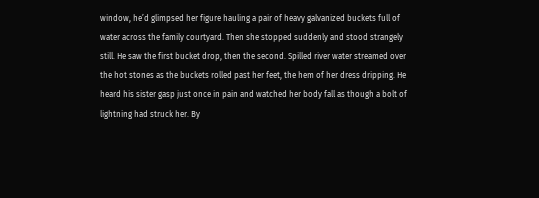window, he’d glimpsed her figure hauling a pair of heavy galvanized buckets full of water across the family courtyard. Then she stopped suddenly and stood strangely still. He saw the first bucket drop, then the second. Spilled river water streamed over the hot stones as the buckets rolled past her feet, the hem of her dress dripping. He heard his sister gasp just once in pain and watched her body fall as though a bolt of lightning had struck her. By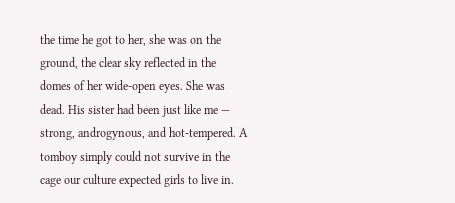the time he got to her, she was on the ground, the clear sky reflected in the domes of her wide-open eyes. She was dead. His sister had been just like me — strong, androgynous, and hot-tempered. A tomboy simply could not survive in the cage our culture expected girls to live in.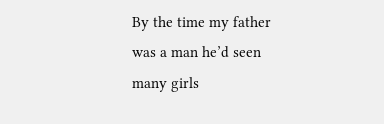By the time my father was a man he’d seen many girls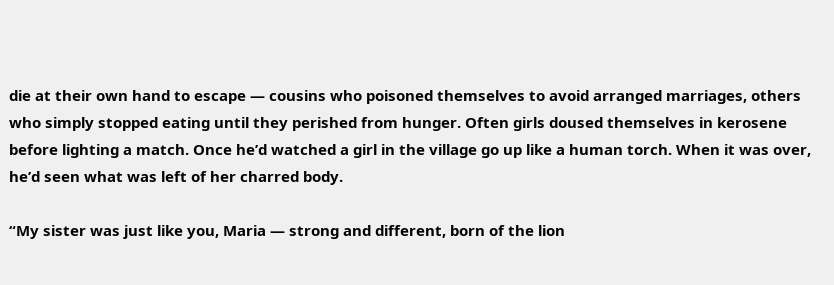die at their own hand to escape — cousins who poisoned themselves to avoid arranged marriages, others who simply stopped eating until they perished from hunger. Often girls doused themselves in kerosene before lighting a match. Once he’d watched a girl in the village go up like a human torch. When it was over, he’d seen what was left of her charred body.

“My sister was just like you, Maria — strong and different, born of the lion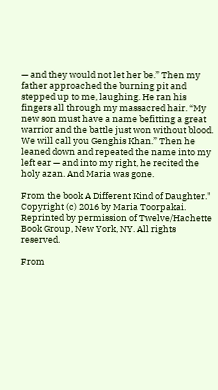— and they would not let her be.” Then my father approached the burning pit and stepped up to me, laughing. He ran his fingers all through my massacred hair. “My new son must have a name befitting a great warrior and the battle just won without blood. We will call you Genghis Khan.” Then he leaned down and repeated the name into my left ear — and into my right, he recited the holy azan. And Maria was gone.

From the book A Different Kind of Daughter." Copyright (c) 2016 by Maria Toorpakai. Reprinted by permission of Twelve/Hachette Book Group, New York, NY. All rights reserved.

From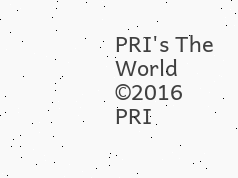PRI's The World ©2016 PRI